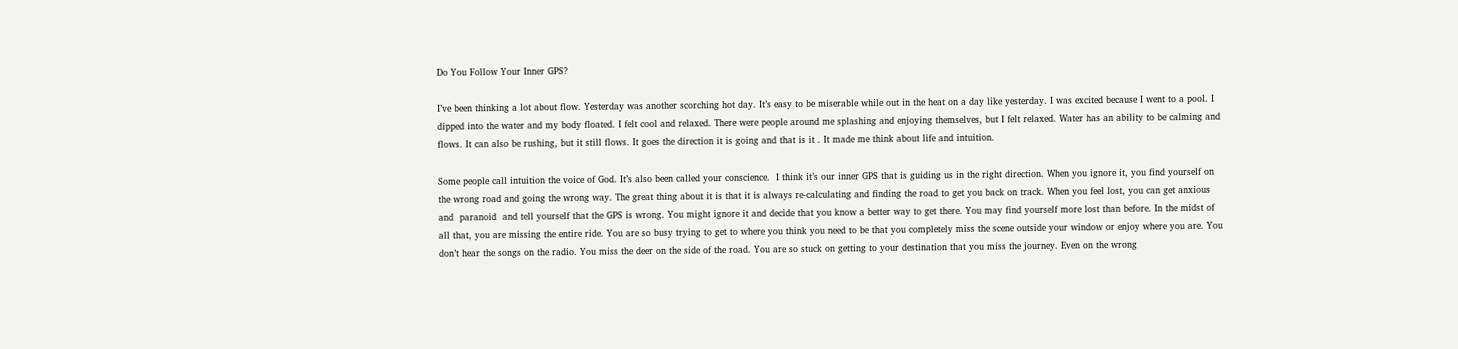Do You Follow Your Inner GPS?

I’ve been thinking a lot about flow. Yesterday was another scorching hot day. It’s easy to be miserable while out in the heat on a day like yesterday. I was excited because I went to a pool. I dipped into the water and my body floated. I felt cool and relaxed. There were people around me splashing and enjoying themselves, but I felt relaxed. Water has an ability to be calming and flows. It can also be rushing, but it still flows. It goes the direction it is going and that is it . It made me think about life and intuition.

Some people call intuition the voice of God. It’s also been called your conscience.  I think it’s our inner GPS that is guiding us in the right direction. When you ignore it, you find yourself on the wrong road and going the wrong way. The great thing about it is that it is always re-calculating and finding the road to get you back on track. When you feel lost, you can get anxious and  paranoid  and tell yourself that the GPS is wrong. You might ignore it and decide that you know a better way to get there. You may find yourself more lost than before. In the midst of all that, you are missing the entire ride. You are so busy trying to get to where you think you need to be that you completely miss the scene outside your window or enjoy where you are. You don’t hear the songs on the radio. You miss the deer on the side of the road. You are so stuck on getting to your destination that you miss the journey. Even on the wrong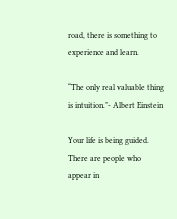road, there is something to experience and learn.

“The only real valuable thing is intuition.”- Albert Einstein

Your life is being guided. There are people who appear in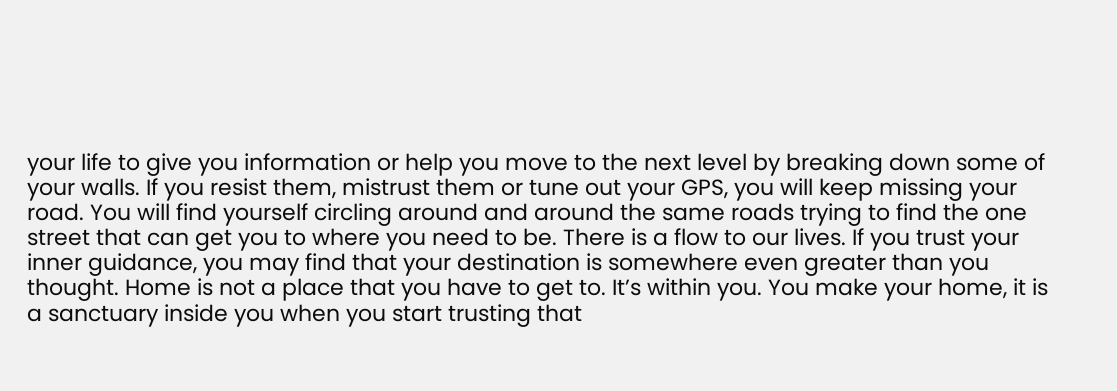your life to give you information or help you move to the next level by breaking down some of your walls. If you resist them, mistrust them or tune out your GPS, you will keep missing your road. You will find yourself circling around and around the same roads trying to find the one street that can get you to where you need to be. There is a flow to our lives. If you trust your inner guidance, you may find that your destination is somewhere even greater than you thought. Home is not a place that you have to get to. It’s within you. You make your home, it is a sanctuary inside you when you start trusting that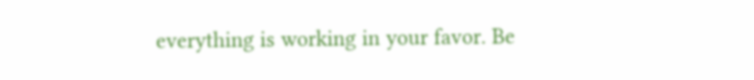everything is working in your favor. Be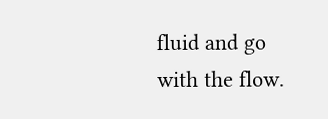fluid and go with the flow.